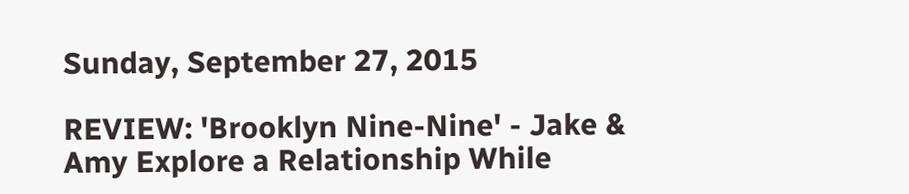Sunday, September 27, 2015

REVIEW: 'Brooklyn Nine-Nine' - Jake & Amy Explore a Relationship While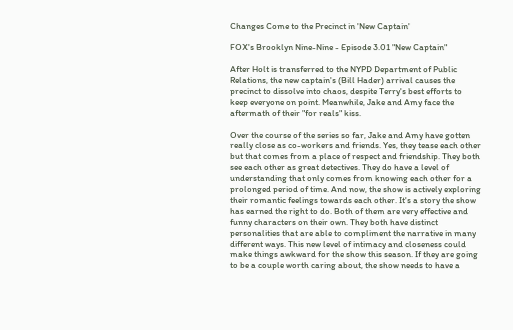Changes Come to the Precinct in 'New Captain'

FOX's Brooklyn Nine-Nine - Episode 3.01 "New Captain"

After Holt is transferred to the NYPD Department of Public Relations, the new captain's (Bill Hader) arrival causes the precinct to dissolve into chaos, despite Terry's best efforts to keep everyone on point. Meanwhile, Jake and Amy face the aftermath of their "for reals" kiss.

Over the course of the series so far, Jake and Amy have gotten really close as co-workers and friends. Yes, they tease each other but that comes from a place of respect and friendship. They both see each other as great detectives. They do have a level of understanding that only comes from knowing each other for a prolonged period of time. And now, the show is actively exploring their romantic feelings towards each other. It's a story the show has earned the right to do. Both of them are very effective and funny characters on their own. They both have distinct personalities that are able to compliment the narrative in many different ways. This new level of intimacy and closeness could make things awkward for the show this season. If they are going to be a couple worth caring about, the show needs to have a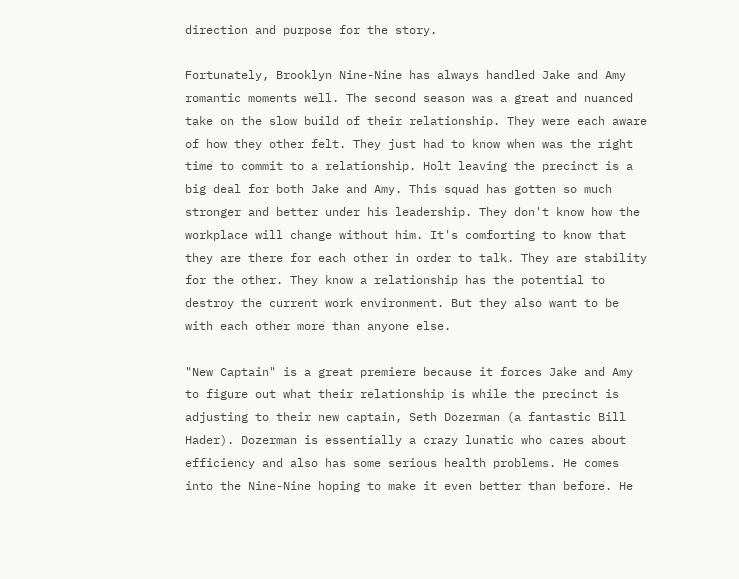direction and purpose for the story.

Fortunately, Brooklyn Nine-Nine has always handled Jake and Amy romantic moments well. The second season was a great and nuanced take on the slow build of their relationship. They were each aware of how they other felt. They just had to know when was the right time to commit to a relationship. Holt leaving the precinct is a big deal for both Jake and Amy. This squad has gotten so much stronger and better under his leadership. They don't know how the workplace will change without him. It's comforting to know that they are there for each other in order to talk. They are stability for the other. They know a relationship has the potential to destroy the current work environment. But they also want to be with each other more than anyone else.

"New Captain" is a great premiere because it forces Jake and Amy to figure out what their relationship is while the precinct is adjusting to their new captain, Seth Dozerman (a fantastic Bill Hader). Dozerman is essentially a crazy lunatic who cares about efficiency and also has some serious health problems. He comes into the Nine-Nine hoping to make it even better than before. He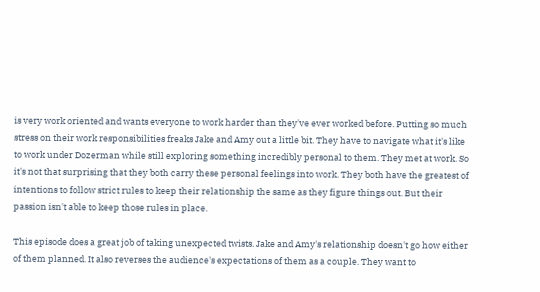is very work oriented and wants everyone to work harder than they've ever worked before. Putting so much stress on their work responsibilities freaks Jake and Amy out a little bit. They have to navigate what it's like to work under Dozerman while still exploring something incredibly personal to them. They met at work. So it's not that surprising that they both carry these personal feelings into work. They both have the greatest of intentions to follow strict rules to keep their relationship the same as they figure things out. But their passion isn't able to keep those rules in place.

This episode does a great job of taking unexpected twists. Jake and Amy's relationship doesn't go how either of them planned. It also reverses the audience's expectations of them as a couple. They want to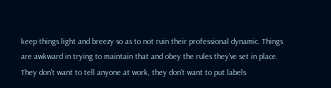keep things light and breezy so as to not ruin their professional dynamic. Things are awkward in trying to maintain that and obey the rules they've set in place. They don't want to tell anyone at work, they don't want to put labels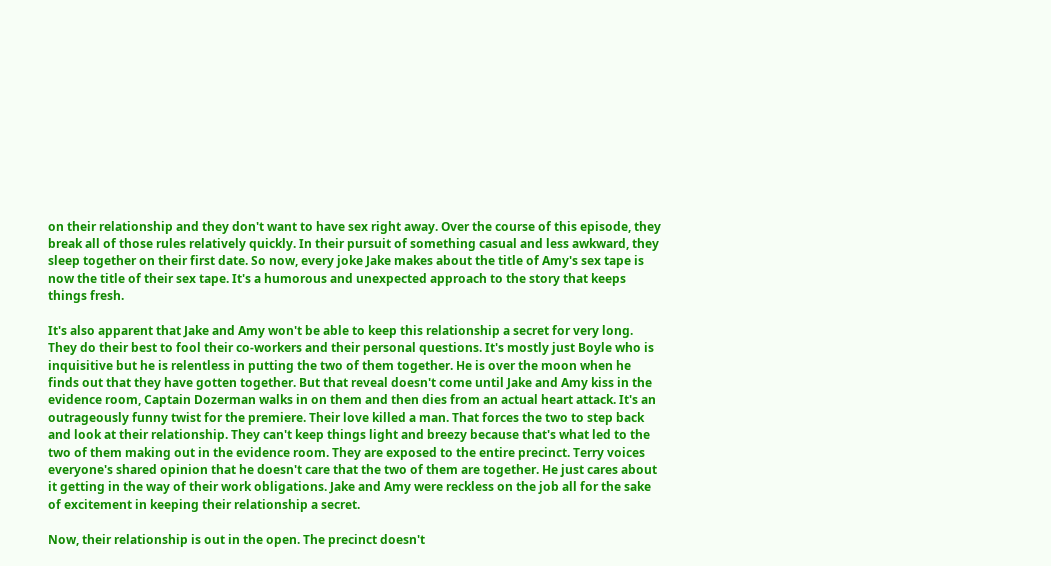on their relationship and they don't want to have sex right away. Over the course of this episode, they break all of those rules relatively quickly. In their pursuit of something casual and less awkward, they sleep together on their first date. So now, every joke Jake makes about the title of Amy's sex tape is now the title of their sex tape. It's a humorous and unexpected approach to the story that keeps things fresh.

It's also apparent that Jake and Amy won't be able to keep this relationship a secret for very long. They do their best to fool their co-workers and their personal questions. It's mostly just Boyle who is inquisitive but he is relentless in putting the two of them together. He is over the moon when he finds out that they have gotten together. But that reveal doesn't come until Jake and Amy kiss in the evidence room, Captain Dozerman walks in on them and then dies from an actual heart attack. It's an outrageously funny twist for the premiere. Their love killed a man. That forces the two to step back and look at their relationship. They can't keep things light and breezy because that's what led to the two of them making out in the evidence room. They are exposed to the entire precinct. Terry voices everyone's shared opinion that he doesn't care that the two of them are together. He just cares about it getting in the way of their work obligations. Jake and Amy were reckless on the job all for the sake of excitement in keeping their relationship a secret.

Now, their relationship is out in the open. The precinct doesn't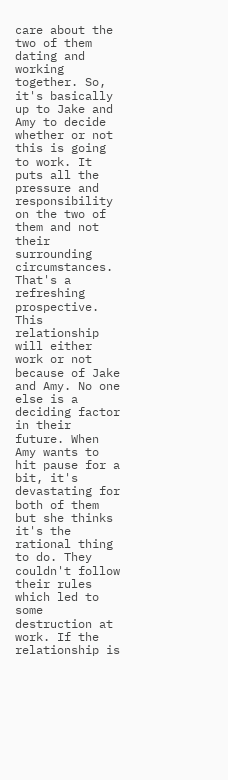care about the two of them dating and working together. So, it's basically up to Jake and Amy to decide whether or not this is going to work. It puts all the pressure and responsibility on the two of them and not their surrounding circumstances. That's a refreshing prospective. This relationship will either work or not because of Jake and Amy. No one else is a deciding factor in their future. When Amy wants to hit pause for a bit, it's devastating for both of them but she thinks it's the rational thing to do. They couldn't follow their rules which led to some destruction at work. If the relationship is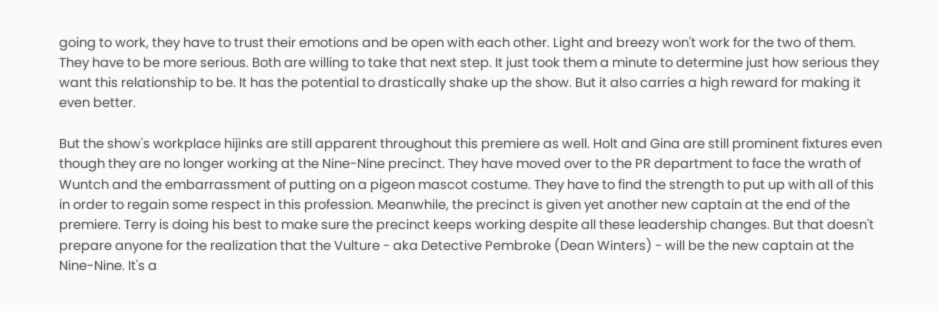going to work, they have to trust their emotions and be open with each other. Light and breezy won't work for the two of them. They have to be more serious. Both are willing to take that next step. It just took them a minute to determine just how serious they want this relationship to be. It has the potential to drastically shake up the show. But it also carries a high reward for making it even better.

But the show's workplace hijinks are still apparent throughout this premiere as well. Holt and Gina are still prominent fixtures even though they are no longer working at the Nine-Nine precinct. They have moved over to the PR department to face the wrath of Wuntch and the embarrassment of putting on a pigeon mascot costume. They have to find the strength to put up with all of this in order to regain some respect in this profession. Meanwhile, the precinct is given yet another new captain at the end of the premiere. Terry is doing his best to make sure the precinct keeps working despite all these leadership changes. But that doesn't prepare anyone for the realization that the Vulture - aka Detective Pembroke (Dean Winters) - will be the new captain at the Nine-Nine. It's a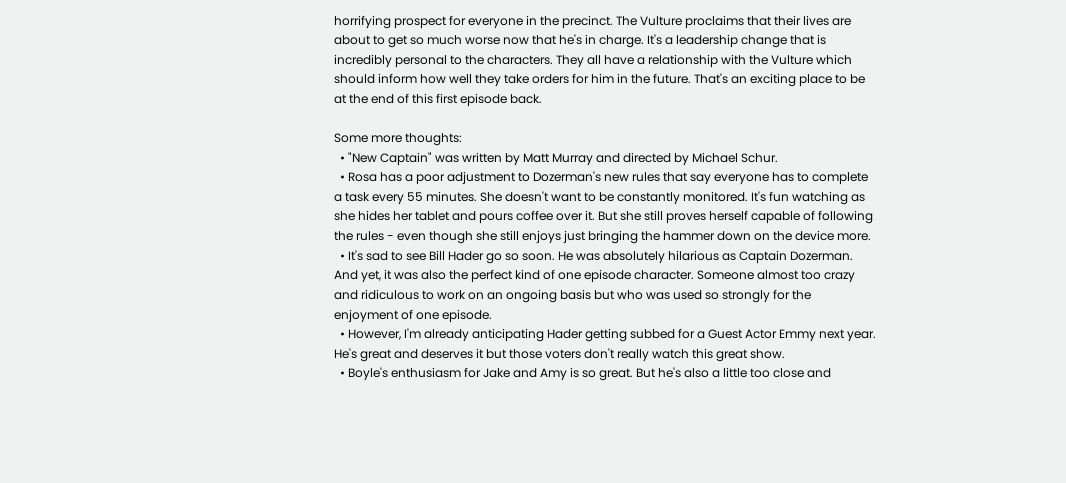horrifying prospect for everyone in the precinct. The Vulture proclaims that their lives are about to get so much worse now that he's in charge. It's a leadership change that is incredibly personal to the characters. They all have a relationship with the Vulture which should inform how well they take orders for him in the future. That's an exciting place to be at the end of this first episode back.

Some more thoughts:
  • "New Captain" was written by Matt Murray and directed by Michael Schur.
  • Rosa has a poor adjustment to Dozerman's new rules that say everyone has to complete a task every 55 minutes. She doesn't want to be constantly monitored. It's fun watching as she hides her tablet and pours coffee over it. But she still proves herself capable of following the rules - even though she still enjoys just bringing the hammer down on the device more.
  • It's sad to see Bill Hader go so soon. He was absolutely hilarious as Captain Dozerman. And yet, it was also the perfect kind of one episode character. Someone almost too crazy and ridiculous to work on an ongoing basis but who was used so strongly for the enjoyment of one episode.
  • However, I'm already anticipating Hader getting subbed for a Guest Actor Emmy next year. He's great and deserves it but those voters don't really watch this great show.
  • Boyle's enthusiasm for Jake and Amy is so great. But he's also a little too close and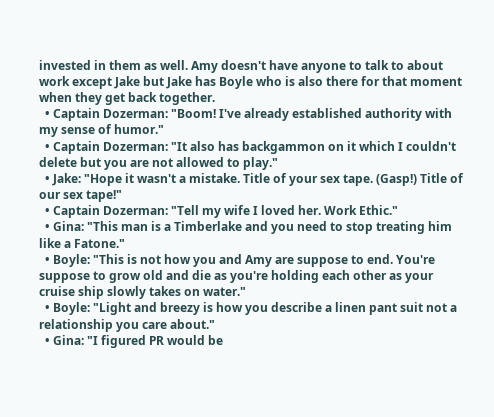invested in them as well. Amy doesn't have anyone to talk to about work except Jake but Jake has Boyle who is also there for that moment when they get back together.
  • Captain Dozerman: "Boom! I've already established authority with my sense of humor."
  • Captain Dozerman: "It also has backgammon on it which I couldn't delete but you are not allowed to play."
  • Jake: "Hope it wasn't a mistake. Title of your sex tape. (Gasp!) Title of our sex tape!"
  • Captain Dozerman: "Tell my wife I loved her. Work Ethic."
  • Gina: "This man is a Timberlake and you need to stop treating him like a Fatone."
  • Boyle: "This is not how you and Amy are suppose to end. You're suppose to grow old and die as you're holding each other as your cruise ship slowly takes on water."
  • Boyle: "Light and breezy is how you describe a linen pant suit not a relationship you care about."
  • Gina: "I figured PR would be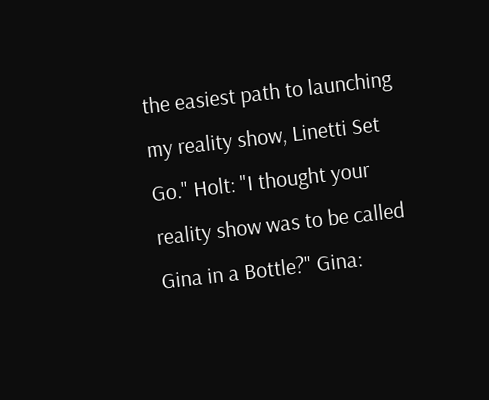the easiest path to launching my reality show, Linetti Set Go." Holt: "I thought your reality show was to be called Gina in a Bottle?" Gina: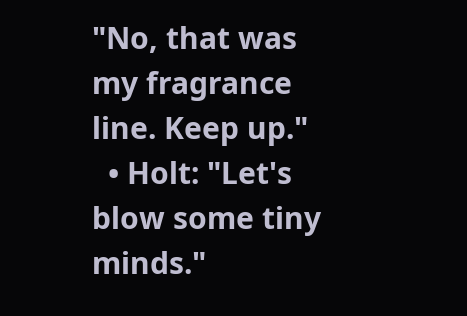"No, that was my fragrance line. Keep up."
  • Holt: "Let's blow some tiny minds."